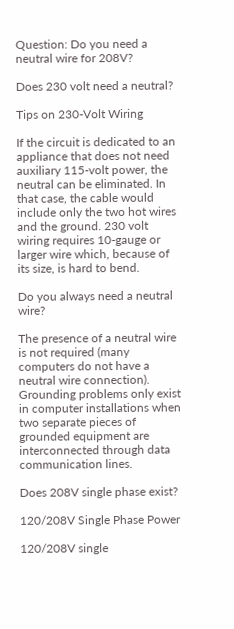Question: Do you need a neutral wire for 208V?

Does 230 volt need a neutral?

Tips on 230-Volt Wiring

If the circuit is dedicated to an appliance that does not need auxiliary 115-volt power, the neutral can be eliminated. In that case, the cable would include only the two hot wires and the ground. 230 volt wiring requires 10-gauge or larger wire which, because of its size, is hard to bend.

Do you always need a neutral wire?

The presence of a neutral wire is not required (many computers do not have a neutral wire connection). Grounding problems only exist in computer installations when two separate pieces of grounded equipment are interconnected through data communication lines.

Does 208V single phase exist?

120/208V Single Phase Power

120/208V single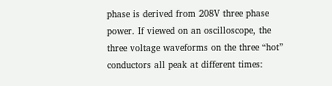phase is derived from 208V three phase power. If viewed on an oscilloscope, the three voltage waveforms on the three “hot” conductors all peak at different times: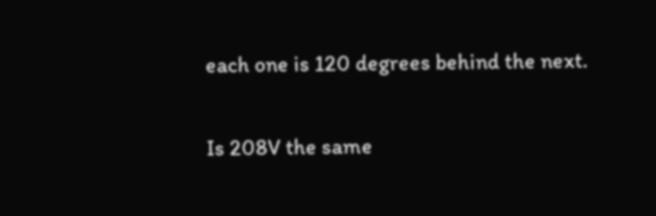each one is 120 degrees behind the next.

Is 208V the same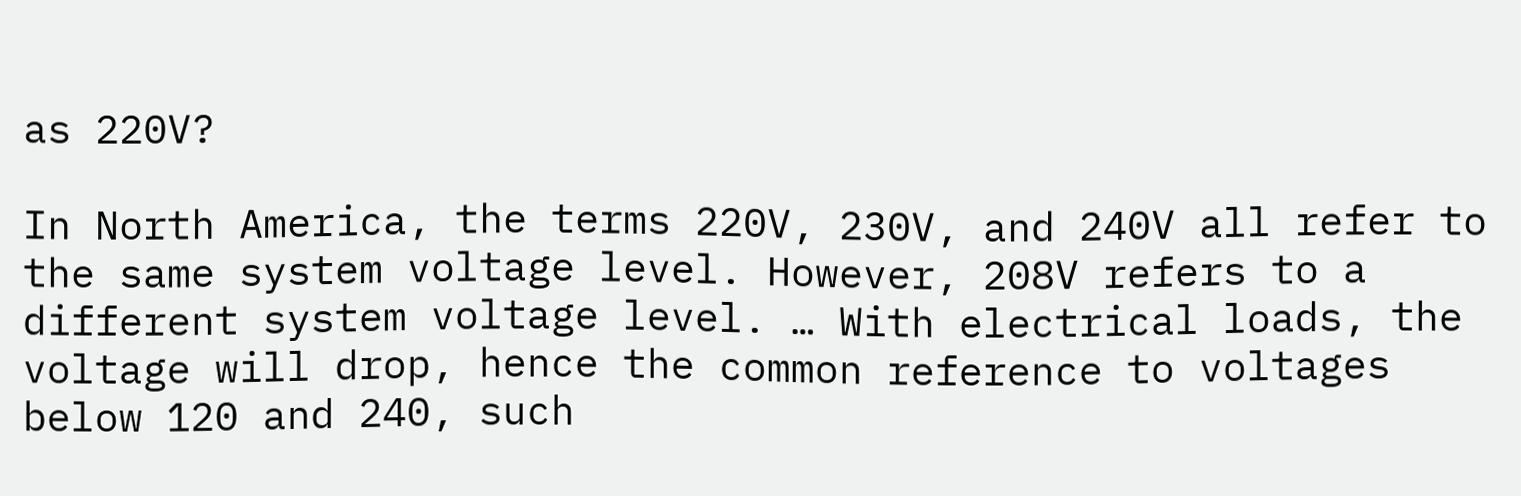as 220V?

In North America, the terms 220V, 230V, and 240V all refer to the same system voltage level. However, 208V refers to a different system voltage level. … With electrical loads, the voltage will drop, hence the common reference to voltages below 120 and 240, such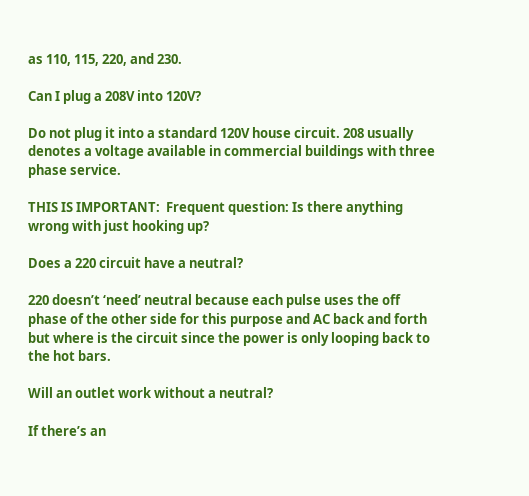as 110, 115, 220, and 230.

Can I plug a 208V into 120V?

Do not plug it into a standard 120V house circuit. 208 usually denotes a voltage available in commercial buildings with three phase service.

THIS IS IMPORTANT:  Frequent question: Is there anything wrong with just hooking up?

Does a 220 circuit have a neutral?

220 doesn’t ‘need’ neutral because each pulse uses the off phase of the other side for this purpose and AC back and forth but where is the circuit since the power is only looping back to the hot bars.

Will an outlet work without a neutral?

If there’s an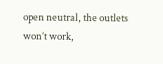open neutral, the outlets won’t work,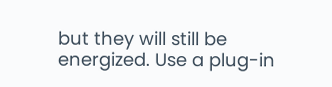but they will still be energized. Use a plug-in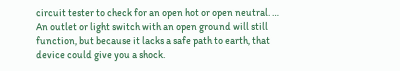circuit tester to check for an open hot or open neutral. … An outlet or light switch with an open ground will still function, but because it lacks a safe path to earth, that device could give you a shock.